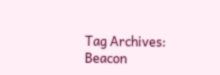Tag Archives: Beacon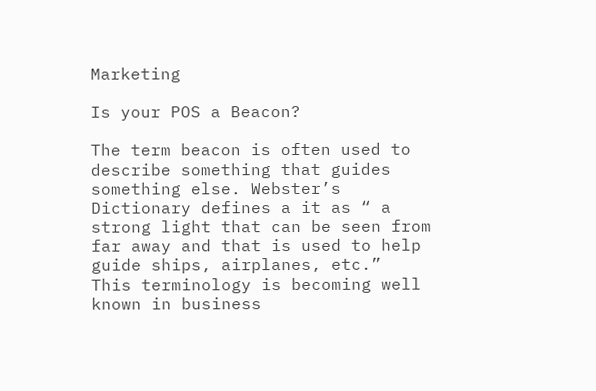Marketing

Is your POS a Beacon?

The term beacon is often used to describe something that guides something else. Webster’s Dictionary defines a it as “ a strong light that can be seen from far away and that is used to help guide ships, airplanes, etc.”  This terminology is becoming well known in business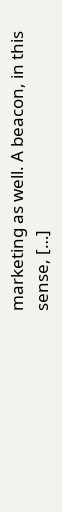marketing as well. A beacon, in this sense, […]